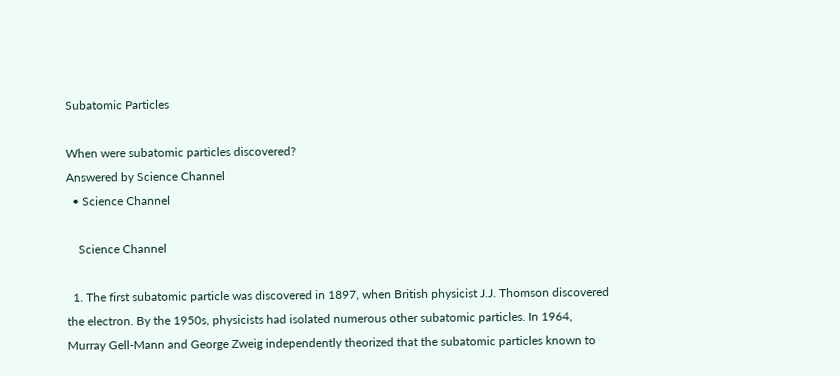Subatomic Particles

When were subatomic particles discovered?
Answered by Science Channel
  • Science Channel

    Science Channel

  1. The first subatomic particle was discovered in 1897, when British physicist J.J. Thomson discovered the electron. By the 1950s, physicists had isolated numerous other subatomic particles. In 1964, Murray Gell-Mann and George Zweig independently theorized that the subatomic particles known to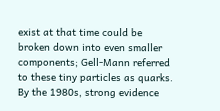exist at that time could be broken down into even smaller components; Gell-Mann referred to these tiny particles as quarks. By the 1980s, strong evidence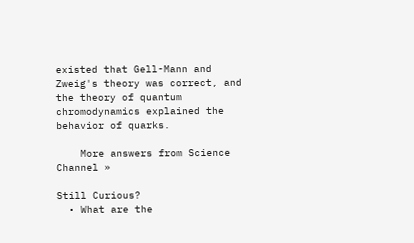existed that Gell-Mann and Zweig's theory was correct, and the theory of quantum chromodynamics explained the behavior of quarks.

    More answers from Science Channel »

Still Curious?
  • What are the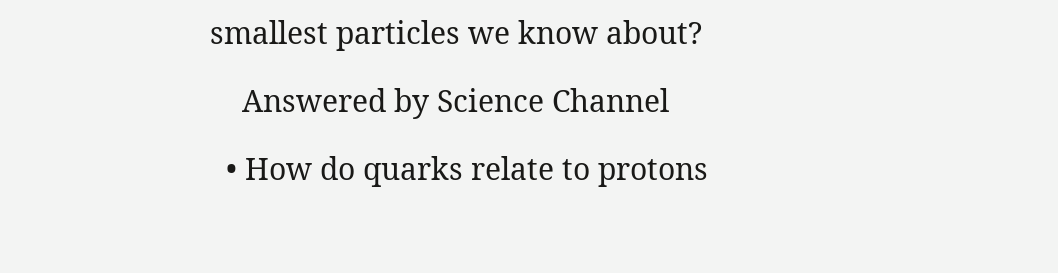smallest particles we know about?

    Answered by Science Channel

  • How do quarks relate to protons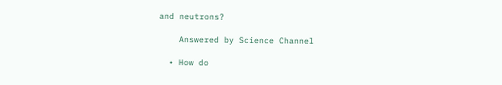and neutrons?

    Answered by Science Channel

  • How do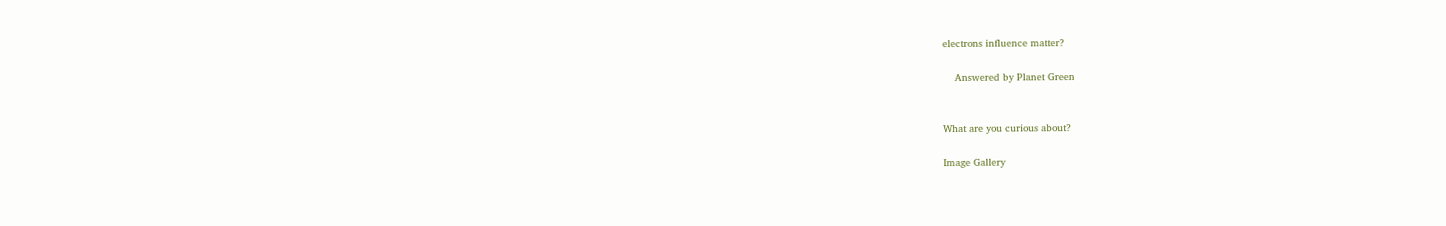electrons influence matter?

    Answered by Planet Green


What are you curious about?

Image Gallery